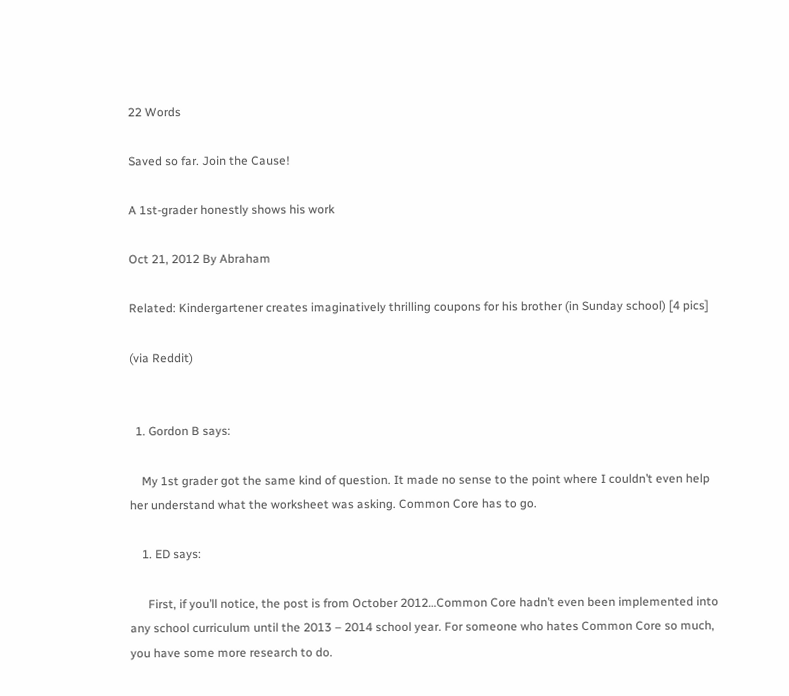22 Words

Saved so far. Join the Cause!

A 1st-grader honestly shows his work

Oct 21, 2012 By Abraham

Related: Kindergartener creates imaginatively thrilling coupons for his brother (in Sunday school) [4 pics]

(via Reddit)


  1. Gordon B says:

    My 1st grader got the same kind of question. It made no sense to the point where I couldn’t even help her understand what the worksheet was asking. Common Core has to go.

    1. ED says:

      First, if you’ll notice, the post is from October 2012…Common Core hadn’t even been implemented into any school curriculum until the 2013 – 2014 school year. For someone who hates Common Core so much, you have some more research to do.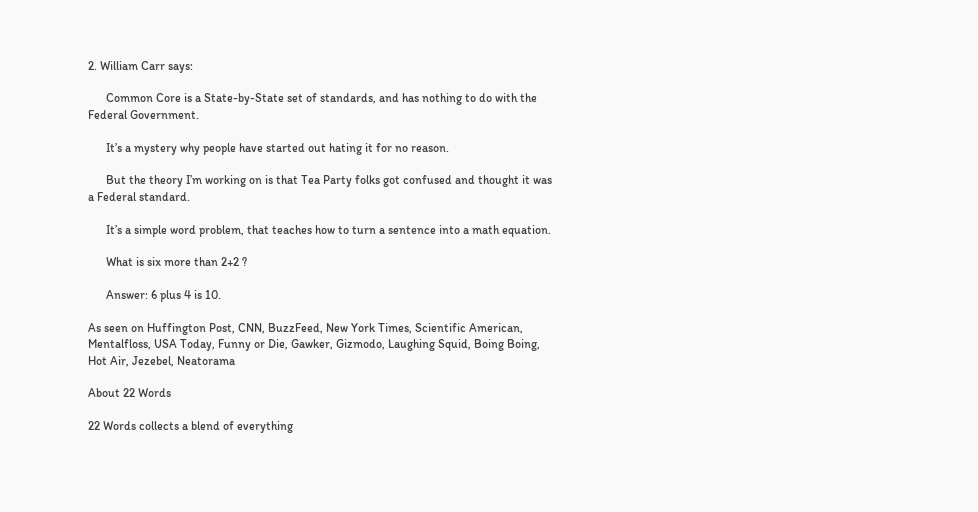2. William Carr says:

      Common Core is a State-by-State set of standards, and has nothing to do with the Federal Government.

      It’s a mystery why people have started out hating it for no reason.

      But the theory I’m working on is that Tea Party folks got confused and thought it was a Federal standard.

      It’s a simple word problem, that teaches how to turn a sentence into a math equation.

      What is six more than 2+2 ?

      Answer: 6 plus 4 is 10.

As seen on Huffington Post, CNN, BuzzFeed, New York Times, Scientific American, Mentalfloss, USA Today, Funny or Die, Gawker, Gizmodo, Laughing Squid, Boing Boing, Hot Air, Jezebel, Neatorama

About 22 Words

22 Words collects a blend of everything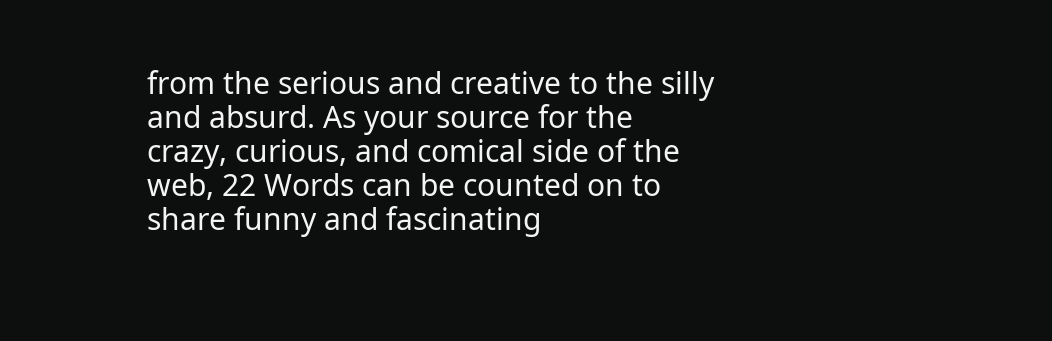from the serious and creative to the silly and absurd. As your source for the crazy, curious, and comical side of the web, 22 Words can be counted on to share funny and fascinating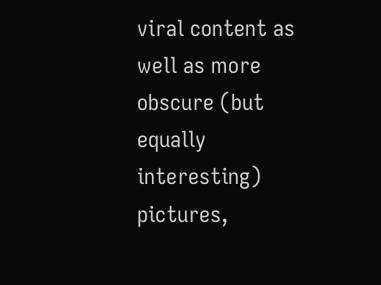viral content as well as more obscure (but equally interesting) pictures,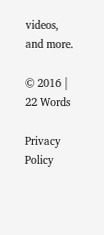videos, and more.

© 2016 | 22 Words

Privacy Policy